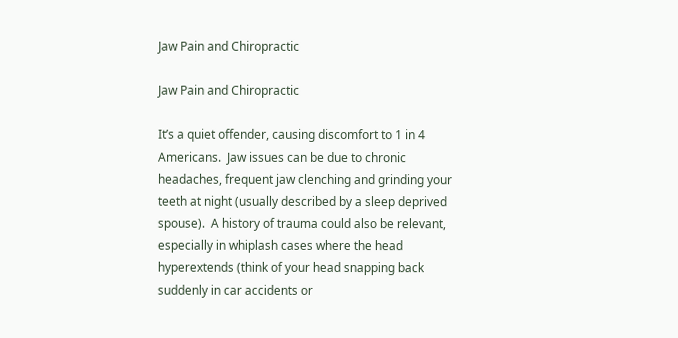Jaw Pain and Chiropractic

Jaw Pain and Chiropractic

It’s a quiet offender, causing discomfort to 1 in 4 Americans.  Jaw issues can be due to chronic headaches, frequent jaw clenching and grinding your teeth at night (usually described by a sleep deprived spouse).  A history of trauma could also be relevant, especially in whiplash cases where the head hyperextends (think of your head snapping back suddenly in car accidents or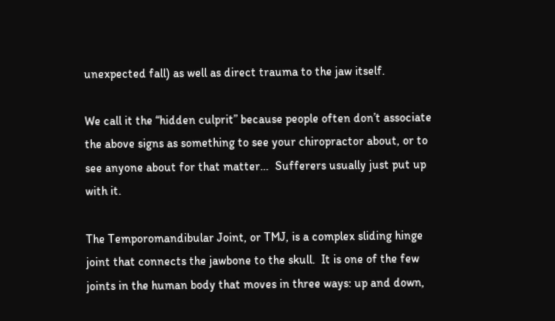unexpected fall) as well as direct trauma to the jaw itself.

We call it the “hidden culprit” because people often don’t associate the above signs as something to see your chiropractor about, or to see anyone about for that matter…  Sufferers usually just put up with it.

The Temporomandibular Joint, or TMJ, is a complex sliding hinge joint that connects the jawbone to the skull.  It is one of the few joints in the human body that moves in three ways: up and down,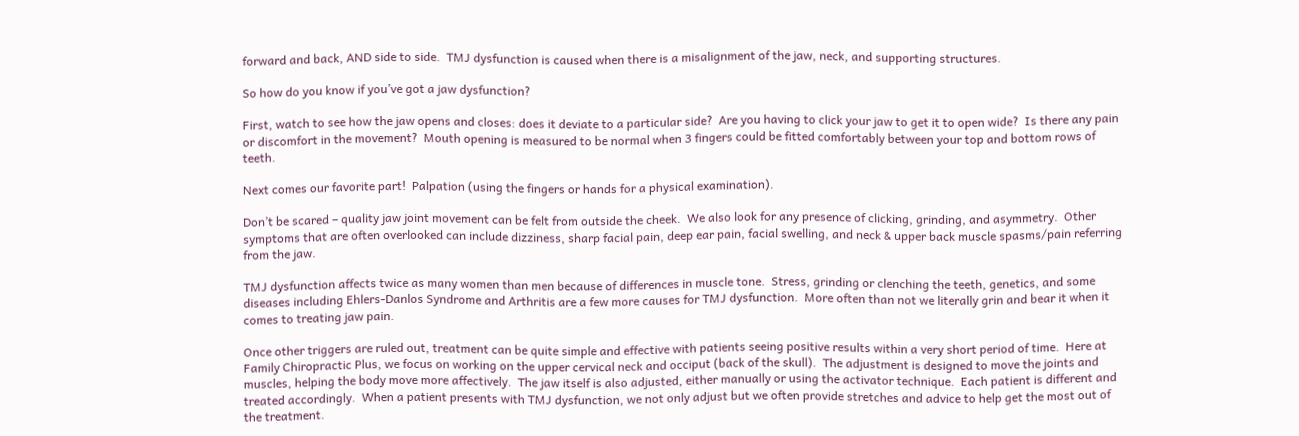forward and back, AND side to side.  TMJ dysfunction is caused when there is a misalignment of the jaw, neck, and supporting structures.

So how do you know if you’ve got a jaw dysfunction?

First, watch to see how the jaw opens and closes: does it deviate to a particular side?  Are you having to click your jaw to get it to open wide?  Is there any pain or discomfort in the movement?  Mouth opening is measured to be normal when 3 fingers could be fitted comfortably between your top and bottom rows of teeth.

Next comes our favorite part!  Palpation (using the fingers or hands for a physical examination).

Don’t be scared – quality jaw joint movement can be felt from outside the cheek.  We also look for any presence of clicking, grinding, and asymmetry.  Other symptoms that are often overlooked can include dizziness, sharp facial pain, deep ear pain, facial swelling, and neck & upper back muscle spasms/pain referring from the jaw.

TMJ dysfunction affects twice as many women than men because of differences in muscle tone.  Stress, grinding or clenching the teeth, genetics, and some diseases including Ehlers-Danlos Syndrome and Arthritis are a few more causes for TMJ dysfunction.  More often than not we literally grin and bear it when it comes to treating jaw pain.

Once other triggers are ruled out, treatment can be quite simple and effective with patients seeing positive results within a very short period of time.  Here at Family Chiropractic Plus, we focus on working on the upper cervical neck and occiput (back of the skull).  The adjustment is designed to move the joints and muscles, helping the body move more affectively.  The jaw itself is also adjusted, either manually or using the activator technique.  Each patient is different and treated accordingly.  When a patient presents with TMJ dysfunction, we not only adjust but we often provide stretches and advice to help get the most out of the treatment.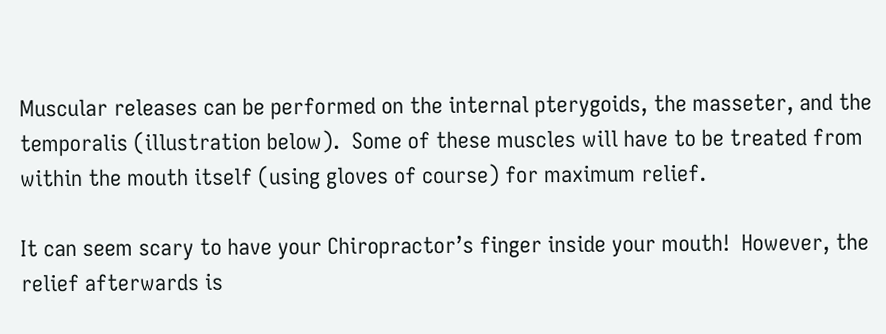Muscular releases can be performed on the internal pterygoids, the masseter, and the temporalis (illustration below).  Some of these muscles will have to be treated from within the mouth itself (using gloves of course) for maximum relief.

It can seem scary to have your Chiropractor’s finger inside your mouth!  However, the relief afterwards is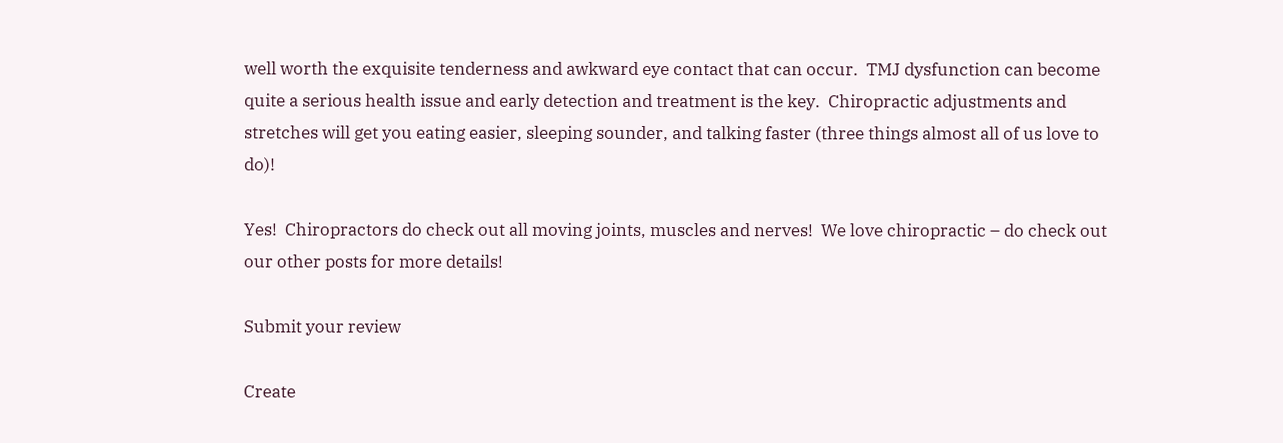well worth the exquisite tenderness and awkward eye contact that can occur.  TMJ dysfunction can become quite a serious health issue and early detection and treatment is the key.  Chiropractic adjustments and stretches will get you eating easier, sleeping sounder, and talking faster (three things almost all of us love to do)!

Yes!  Chiropractors do check out all moving joints, muscles and nerves!  We love chiropractic – do check out our other posts for more details!

Submit your review

Create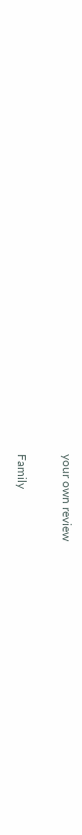your own review

Family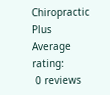Chiropractic Plus
Average rating:
 0 reviews